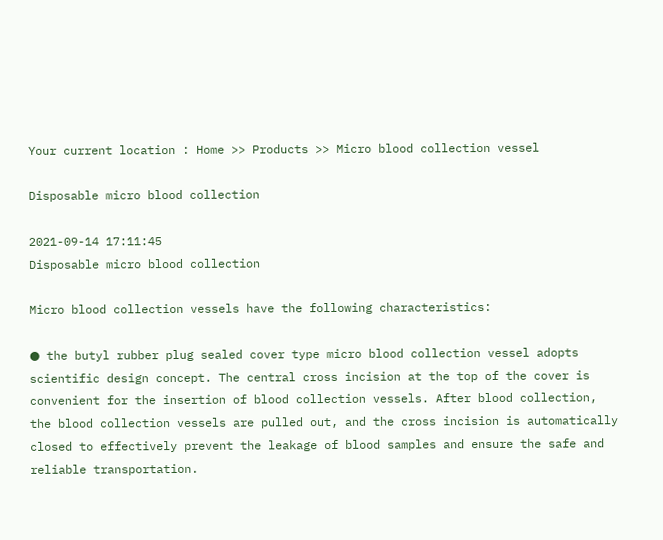Your current location : Home >> Products >> Micro blood collection vessel

Disposable micro blood collection

2021-09-14 17:11:45
Disposable micro blood collection

Micro blood collection vessels have the following characteristics:

● the butyl rubber plug sealed cover type micro blood collection vessel adopts scientific design concept. The central cross incision at the top of the cover is convenient for the insertion of blood collection vessels. After blood collection, the blood collection vessels are pulled out, and the cross incision is automatically closed to effectively prevent the leakage of blood samples and ensure the safe and reliable transportation.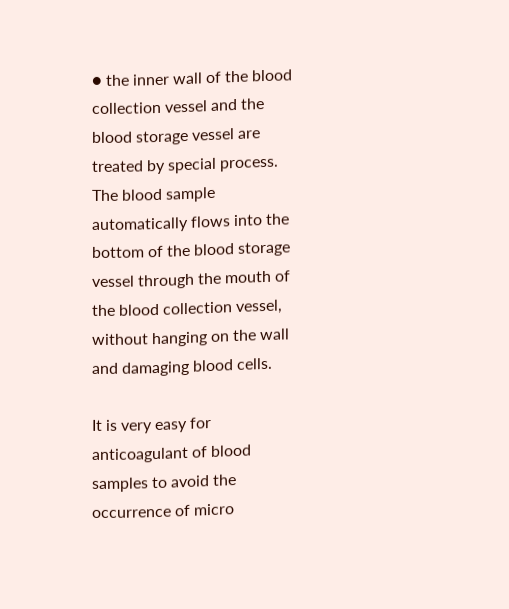● the inner wall of the blood collection vessel and the blood storage vessel are treated by special process. The blood sample automatically flows into the bottom of the blood storage vessel through the mouth of the blood collection vessel, without hanging on the wall and damaging blood cells.

It is very easy for anticoagulant of blood samples to avoid the occurrence of micro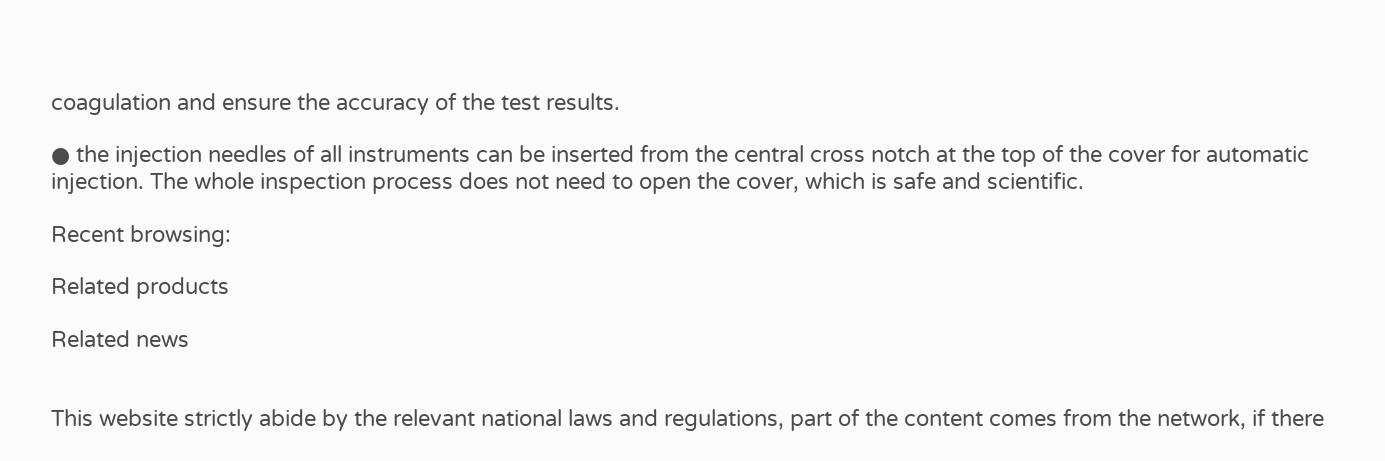coagulation and ensure the accuracy of the test results.

● the injection needles of all instruments can be inserted from the central cross notch at the top of the cover for automatic injection. The whole inspection process does not need to open the cover, which is safe and scientific.

Recent browsing:

Related products

Related news


This website strictly abide by the relevant national laws and regulations, part of the content comes from the network, if there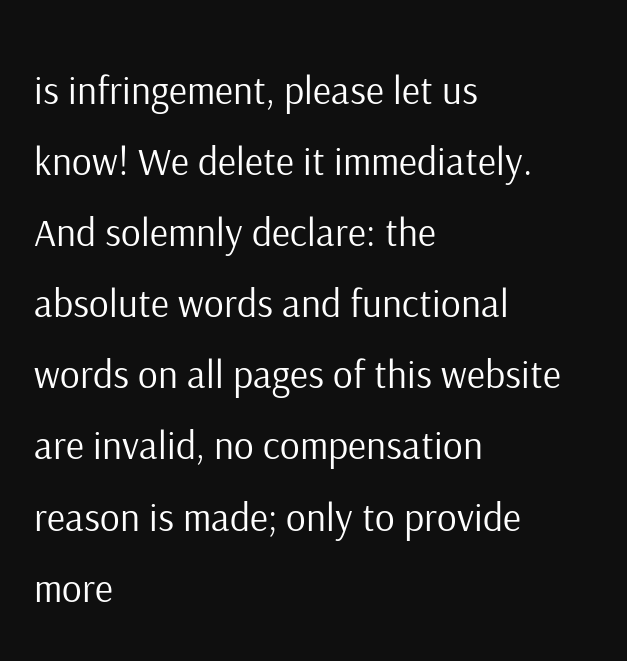is infringement, please let us know! We delete it immediately. And solemnly declare: the absolute words and functional words on all pages of this website are invalid, no compensation reason is made; only to provide more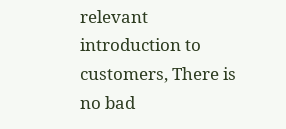relevant introduction to customers, There is no bad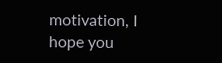motivation, I hope you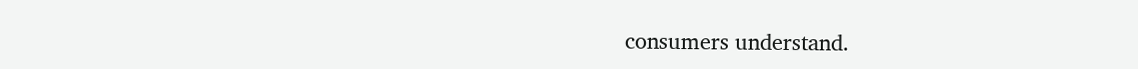consumers understand.